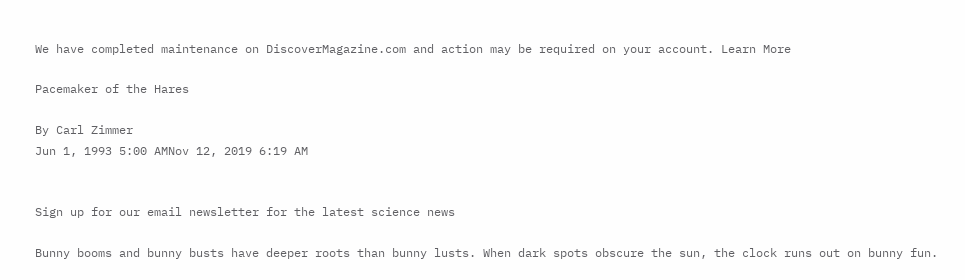We have completed maintenance on DiscoverMagazine.com and action may be required on your account. Learn More

Pacemaker of the Hares

By Carl Zimmer
Jun 1, 1993 5:00 AMNov 12, 2019 6:19 AM


Sign up for our email newsletter for the latest science news

Bunny booms and bunny busts have deeper roots than bunny lusts. When dark spots obscure the sun, the clock runs out on bunny fun.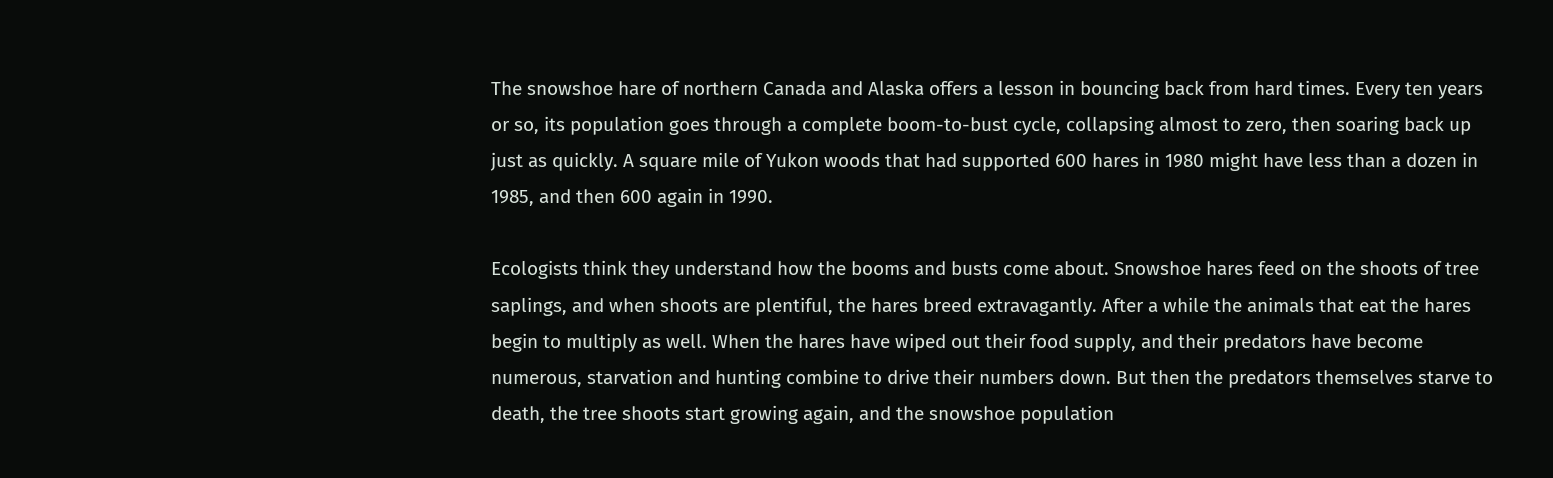The snowshoe hare of northern Canada and Alaska offers a lesson in bouncing back from hard times. Every ten years or so, its population goes through a complete boom-to-bust cycle, collapsing almost to zero, then soaring back up just as quickly. A square mile of Yukon woods that had supported 600 hares in 1980 might have less than a dozen in 1985, and then 600 again in 1990.

Ecologists think they understand how the booms and busts come about. Snowshoe hares feed on the shoots of tree saplings, and when shoots are plentiful, the hares breed extravagantly. After a while the animals that eat the hares begin to multiply as well. When the hares have wiped out their food supply, and their predators have become numerous, starvation and hunting combine to drive their numbers down. But then the predators themselves starve to death, the tree shoots start growing again, and the snowshoe population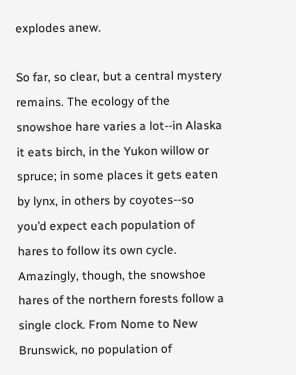explodes anew.

So far, so clear, but a central mystery remains. The ecology of the snowshoe hare varies a lot--in Alaska it eats birch, in the Yukon willow or spruce; in some places it gets eaten by lynx, in others by coyotes--so you’d expect each population of hares to follow its own cycle. Amazingly, though, the snowshoe hares of the northern forests follow a single clock. From Nome to New Brunswick, no population of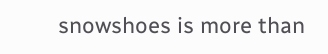snowshoes is more than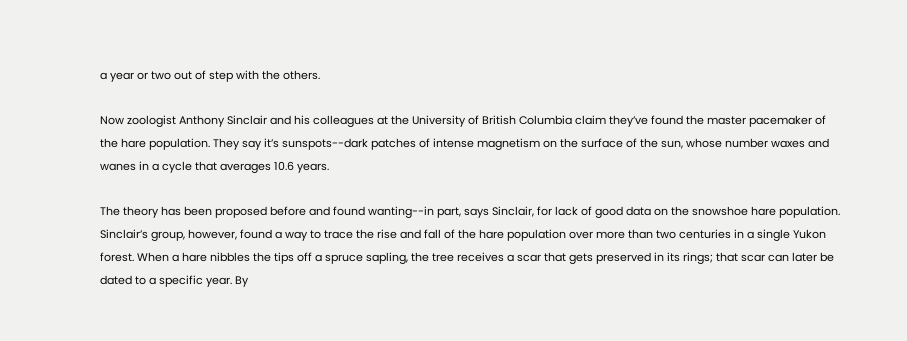a year or two out of step with the others.

Now zoologist Anthony Sinclair and his colleagues at the University of British Columbia claim they’ve found the master pacemaker of the hare population. They say it’s sunspots--dark patches of intense magnetism on the surface of the sun, whose number waxes and wanes in a cycle that averages 10.6 years.

The theory has been proposed before and found wanting--in part, says Sinclair, for lack of good data on the snowshoe hare population. Sinclair’s group, however, found a way to trace the rise and fall of the hare population over more than two centuries in a single Yukon forest. When a hare nibbles the tips off a spruce sapling, the tree receives a scar that gets preserved in its rings; that scar can later be dated to a specific year. By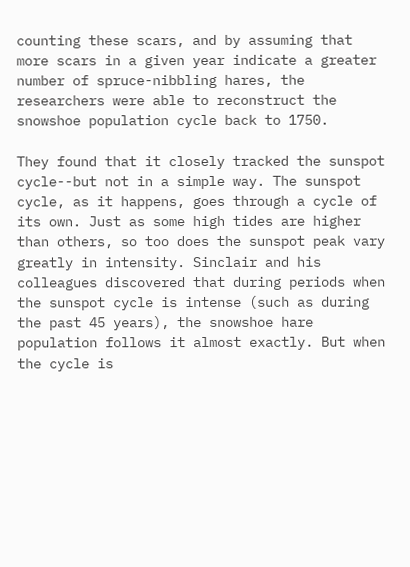counting these scars, and by assuming that more scars in a given year indicate a greater number of spruce-nibbling hares, the researchers were able to reconstruct the snowshoe population cycle back to 1750.

They found that it closely tracked the sunspot cycle--but not in a simple way. The sunspot cycle, as it happens, goes through a cycle of its own. Just as some high tides are higher than others, so too does the sunspot peak vary greatly in intensity. Sinclair and his colleagues discovered that during periods when the sunspot cycle is intense (such as during the past 45 years), the snowshoe hare population follows it almost exactly. But when the cycle is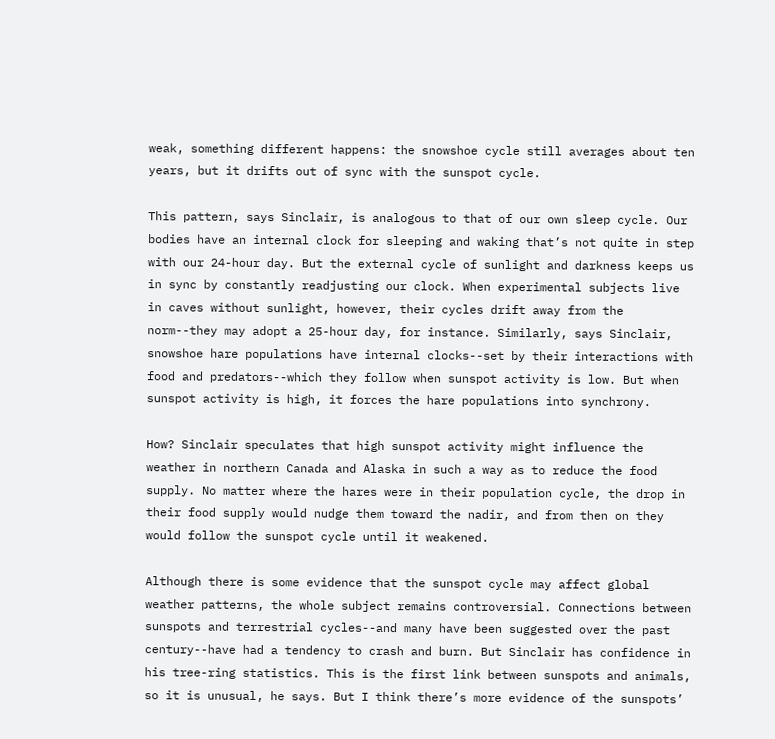weak, something different happens: the snowshoe cycle still averages about ten years, but it drifts out of sync with the sunspot cycle.

This pattern, says Sinclair, is analogous to that of our own sleep cycle. Our bodies have an internal clock for sleeping and waking that’s not quite in step with our 24-hour day. But the external cycle of sunlight and darkness keeps us in sync by constantly readjusting our clock. When experimental subjects live in caves without sunlight, however, their cycles drift away from the norm--they may adopt a 25-hour day, for instance. Similarly, says Sinclair, snowshoe hare populations have internal clocks--set by their interactions with food and predators--which they follow when sunspot activity is low. But when sunspot activity is high, it forces the hare populations into synchrony.

How? Sinclair speculates that high sunspot activity might influence the weather in northern Canada and Alaska in such a way as to reduce the food supply. No matter where the hares were in their population cycle, the drop in their food supply would nudge them toward the nadir, and from then on they would follow the sunspot cycle until it weakened.

Although there is some evidence that the sunspot cycle may affect global weather patterns, the whole subject remains controversial. Connections between sunspots and terrestrial cycles--and many have been suggested over the past century--have had a tendency to crash and burn. But Sinclair has confidence in his tree-ring statistics. This is the first link between sunspots and animals, so it is unusual, he says. But I think there’s more evidence of the sunspots’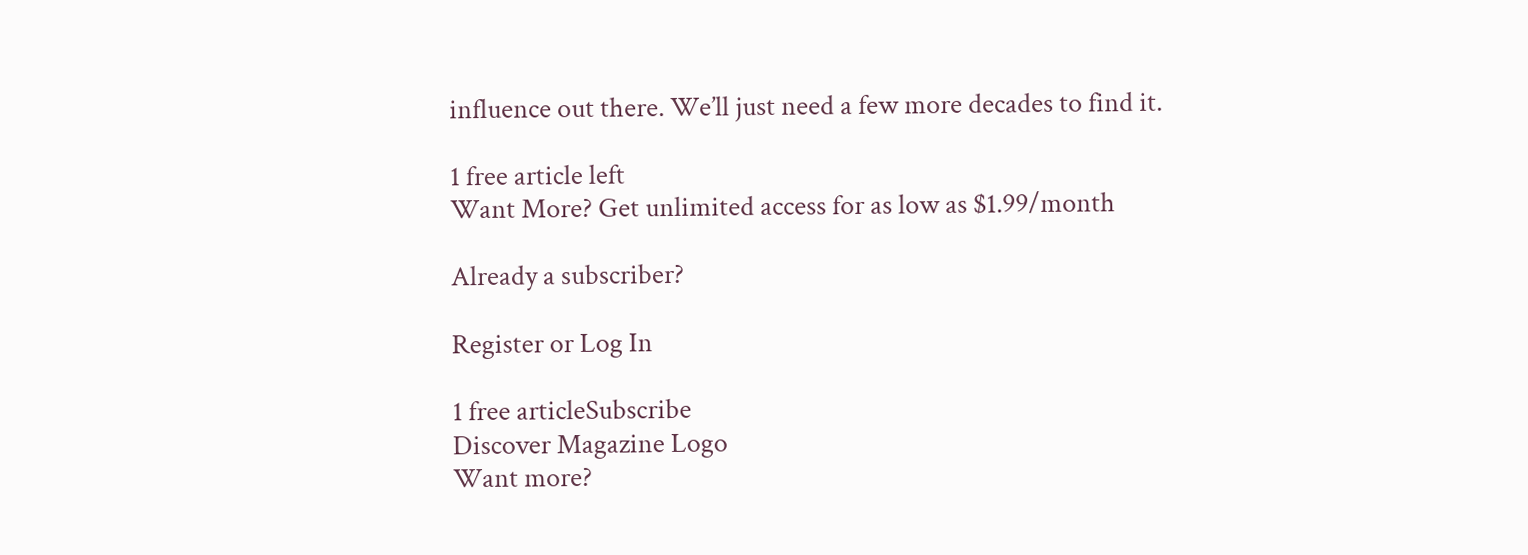influence out there. We’ll just need a few more decades to find it.

1 free article left
Want More? Get unlimited access for as low as $1.99/month

Already a subscriber?

Register or Log In

1 free articleSubscribe
Discover Magazine Logo
Want more?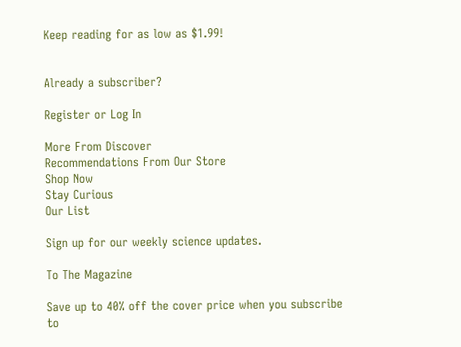Keep reading for as low as $1.99!


Already a subscriber?

Register or Log In

More From Discover
Recommendations From Our Store
Shop Now
Stay Curious
Our List

Sign up for our weekly science updates.

To The Magazine

Save up to 40% off the cover price when you subscribe to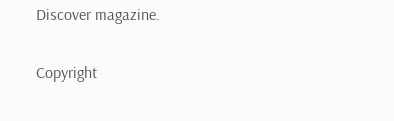Discover magazine.

Copyright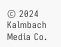© 2024 Kalmbach Media Co.